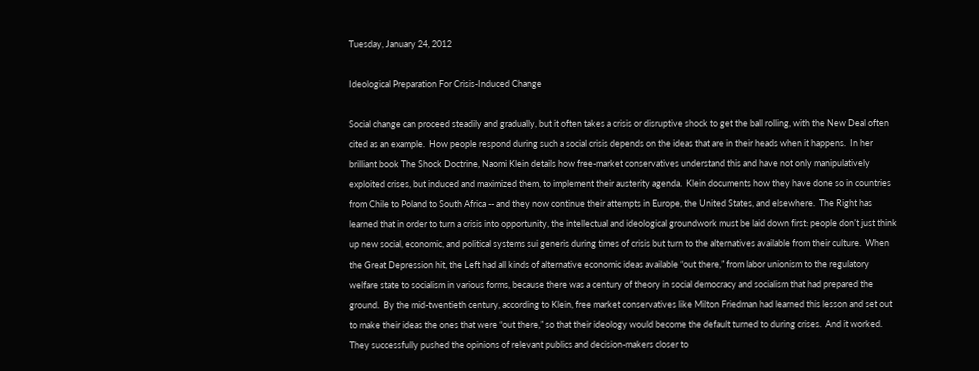Tuesday, January 24, 2012

Ideological Preparation For Crisis-Induced Change

Social change can proceed steadily and gradually, but it often takes a crisis or disruptive shock to get the ball rolling, with the New Deal often cited as an example.  How people respond during such a social crisis depends on the ideas that are in their heads when it happens.  In her brilliant book The Shock Doctrine, Naomi Klein details how free-market conservatives understand this and have not only manipulatively exploited crises, but induced and maximized them, to implement their austerity agenda.  Klein documents how they have done so in countries from Chile to Poland to South Africa -- and they now continue their attempts in Europe, the United States, and elsewhere.  The Right has learned that in order to turn a crisis into opportunity, the intellectual and ideological groundwork must be laid down first: people don’t just think up new social, economic, and political systems sui generis during times of crisis but turn to the alternatives available from their culture.  When the Great Depression hit, the Left had all kinds of alternative economic ideas available “out there,” from labor unionism to the regulatory welfare state to socialism in various forms, because there was a century of theory in social democracy and socialism that had prepared the ground.  By the mid-twentieth century, according to Klein, free market conservatives like Milton Friedman had learned this lesson and set out to make their ideas the ones that were “out there,” so that their ideology would become the default turned to during crises.  And it worked.  They successfully pushed the opinions of relevant publics and decision-makers closer to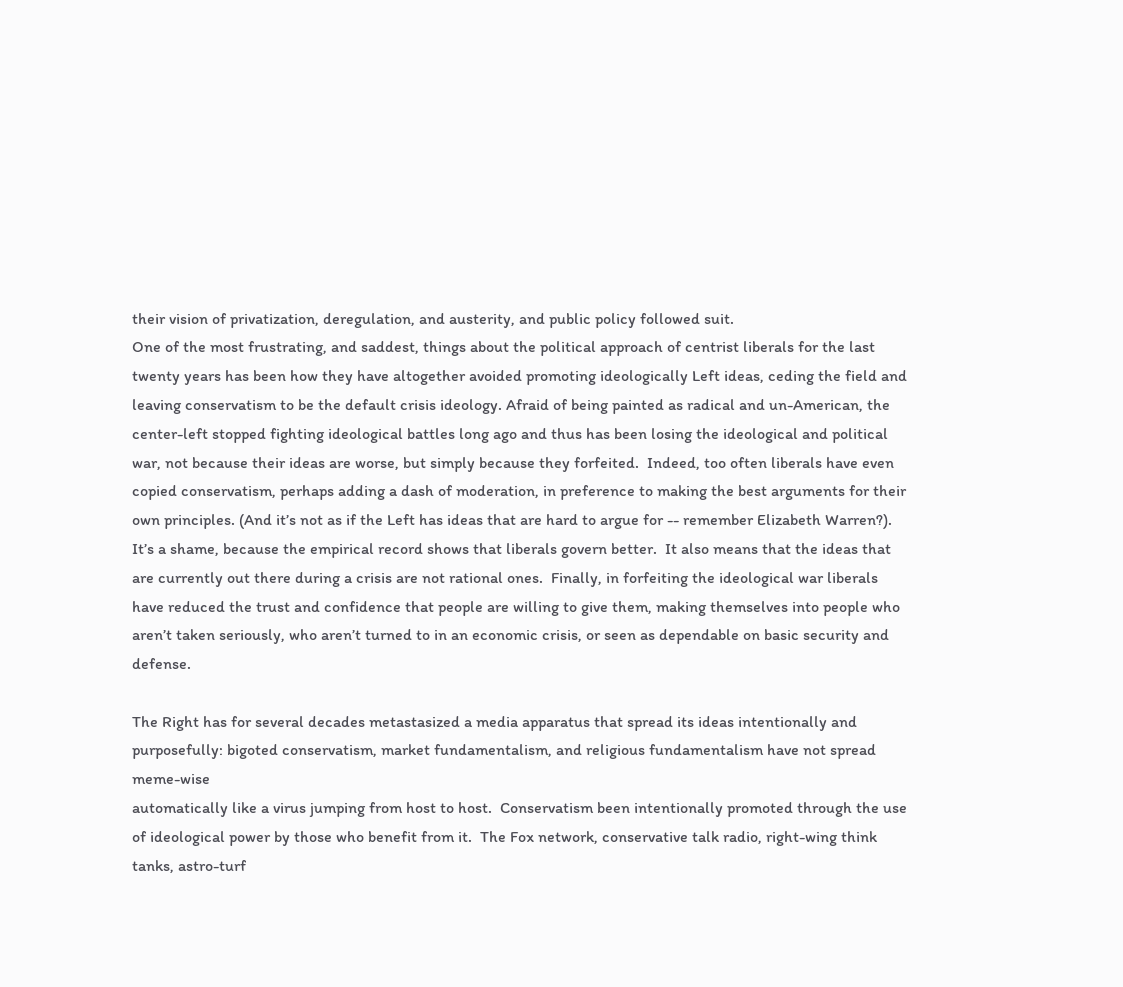their vision of privatization, deregulation, and austerity, and public policy followed suit.
One of the most frustrating, and saddest, things about the political approach of centrist liberals for the last twenty years has been how they have altogether avoided promoting ideologically Left ideas, ceding the field and leaving conservatism to be the default crisis ideology. Afraid of being painted as radical and un-American, the center-left stopped fighting ideological battles long ago and thus has been losing the ideological and political war, not because their ideas are worse, but simply because they forfeited.  Indeed, too often liberals have even copied conservatism, perhaps adding a dash of moderation, in preference to making the best arguments for their own principles. (And it’s not as if the Left has ideas that are hard to argue for -- remember Elizabeth Warren?).  It’s a shame, because the empirical record shows that liberals govern better.  It also means that the ideas that are currently out there during a crisis are not rational ones.  Finally, in forfeiting the ideological war liberals have reduced the trust and confidence that people are willing to give them, making themselves into people who aren’t taken seriously, who aren’t turned to in an economic crisis, or seen as dependable on basic security and defense.

The Right has for several decades metastasized a media apparatus that spread its ideas intentionally and purposefully: bigoted conservatism, market fundamentalism, and religious fundamentalism have not spread meme-wise
automatically like a virus jumping from host to host.  Conservatism been intentionally promoted through the use of ideological power by those who benefit from it.  The Fox network, conservative talk radio, right-wing think tanks, astro-turf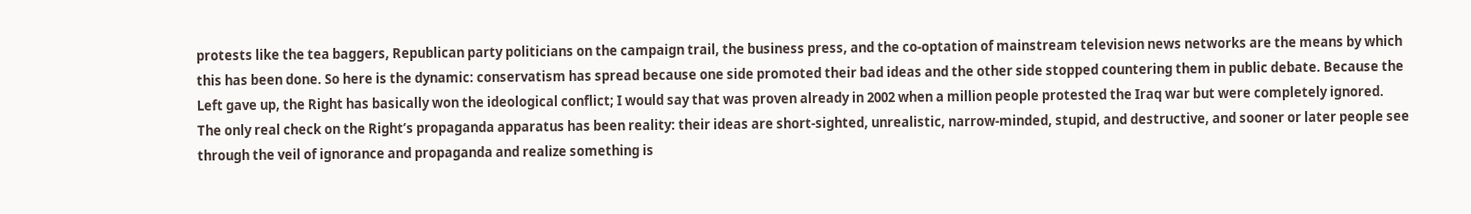protests like the tea baggers, Republican party politicians on the campaign trail, the business press, and the co-optation of mainstream television news networks are the means by which this has been done. So here is the dynamic: conservatism has spread because one side promoted their bad ideas and the other side stopped countering them in public debate. Because the Left gave up, the Right has basically won the ideological conflict; I would say that was proven already in 2002 when a million people protested the Iraq war but were completely ignored.
The only real check on the Right’s propaganda apparatus has been reality: their ideas are short-sighted, unrealistic, narrow-minded, stupid, and destructive, and sooner or later people see through the veil of ignorance and propaganda and realize something is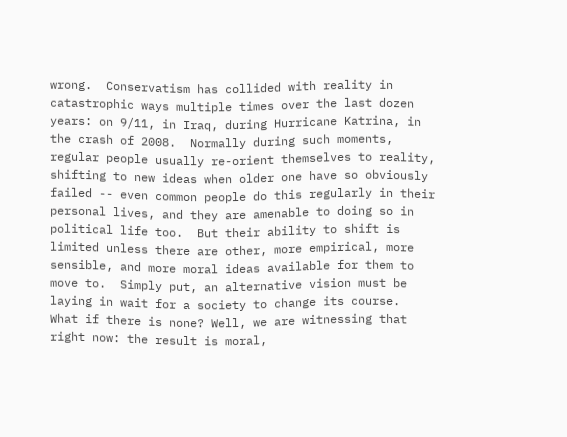wrong.  Conservatism has collided with reality in catastrophic ways multiple times over the last dozen years: on 9/11, in Iraq, during Hurricane Katrina, in the crash of 2008.  Normally during such moments, regular people usually re-orient themselves to reality, shifting to new ideas when older one have so obviously failed -- even common people do this regularly in their personal lives, and they are amenable to doing so in political life too.  But their ability to shift is limited unless there are other, more empirical, more sensible, and more moral ideas available for them to move to.  Simply put, an alternative vision must be laying in wait for a society to change its course.  What if there is none? Well, we are witnessing that right now: the result is moral,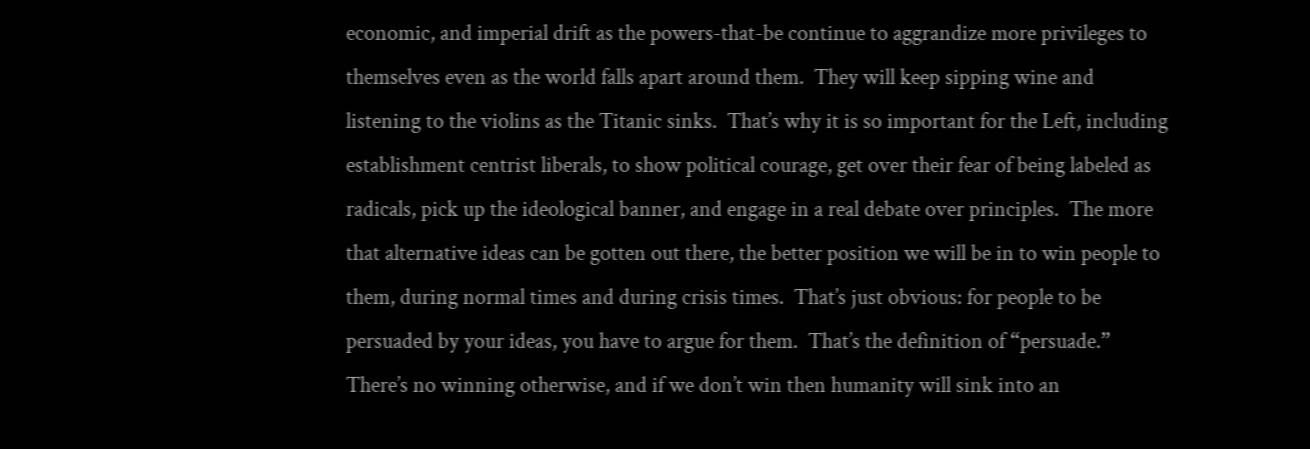economic, and imperial drift as the powers-that-be continue to aggrandize more privileges to themselves even as the world falls apart around them.  They will keep sipping wine and listening to the violins as the Titanic sinks.  That’s why it is so important for the Left, including establishment centrist liberals, to show political courage, get over their fear of being labeled as radicals, pick up the ideological banner, and engage in a real debate over principles.  The more that alternative ideas can be gotten out there, the better position we will be in to win people to them, during normal times and during crisis times.  That’s just obvious: for people to be persuaded by your ideas, you have to argue for them.  That’s the definition of “persuade.”  There’s no winning otherwise, and if we don’t win then humanity will sink into an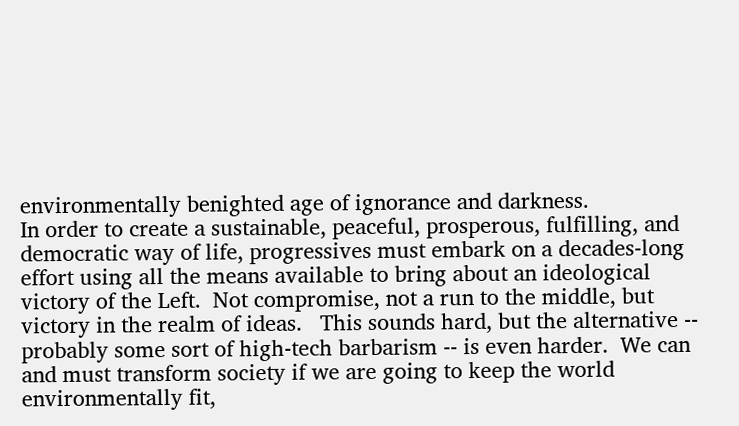environmentally benighted age of ignorance and darkness.
In order to create a sustainable, peaceful, prosperous, fulfilling, and democratic way of life, progressives must embark on a decades-long effort using all the means available to bring about an ideological victory of the Left.  Not compromise, not a run to the middle, but victory in the realm of ideas.   This sounds hard, but the alternative -- probably some sort of high-tech barbarism -- is even harder.  We can and must transform society if we are going to keep the world environmentally fit,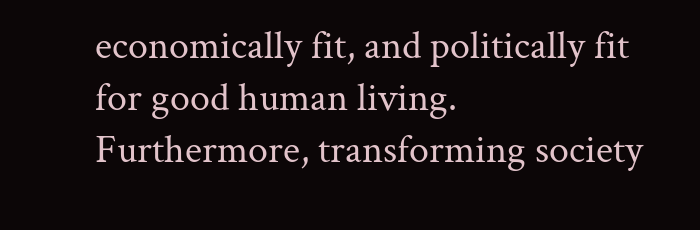economically fit, and politically fit for good human living.  Furthermore, transforming society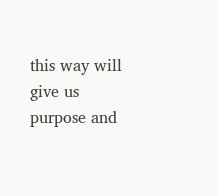this way will give us purpose and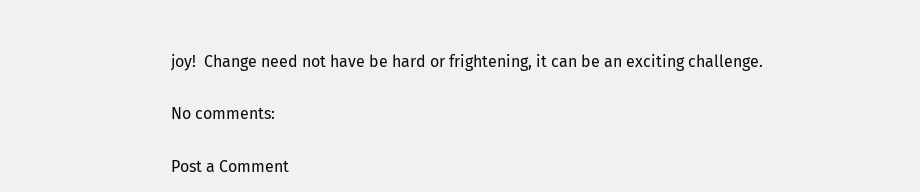joy!  Change need not have be hard or frightening, it can be an exciting challenge.

No comments:

Post a Comment